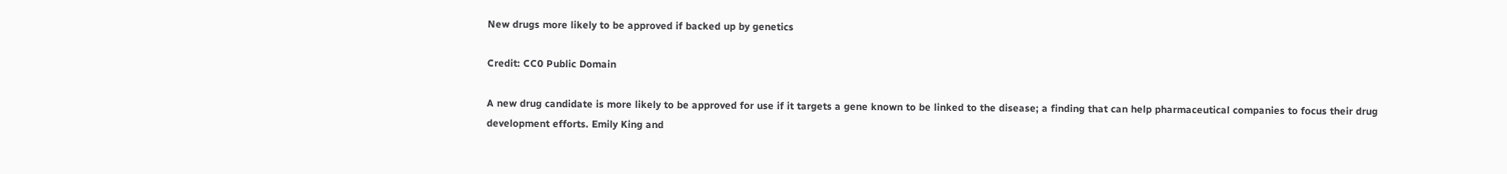New drugs more likely to be approved if backed up by genetics

Credit: CC0 Public Domain

A new drug candidate is more likely to be approved for use if it targets a gene known to be linked to the disease; a finding that can help pharmaceutical companies to focus their drug development efforts. Emily King and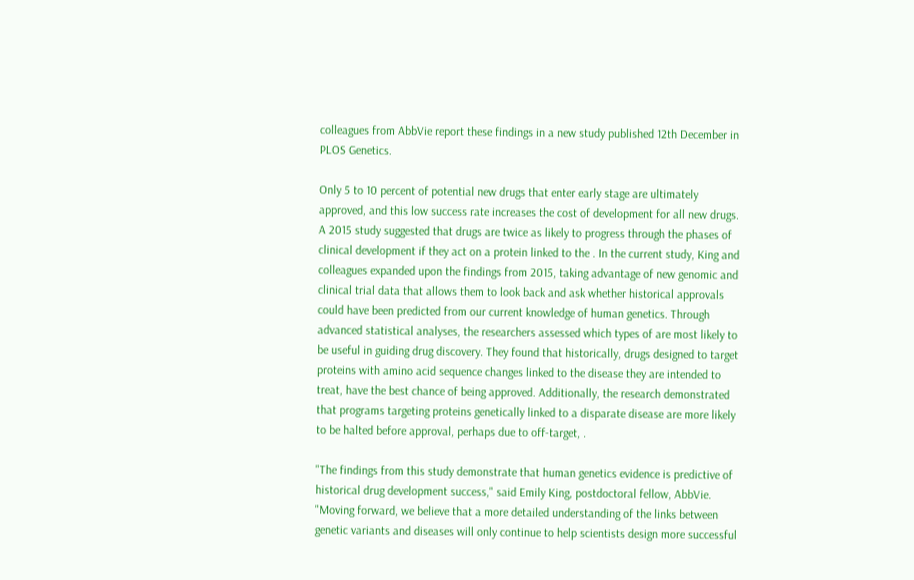colleagues from AbbVie report these findings in a new study published 12th December in PLOS Genetics.

Only 5 to 10 percent of potential new drugs that enter early stage are ultimately approved, and this low success rate increases the cost of development for all new drugs. A 2015 study suggested that drugs are twice as likely to progress through the phases of clinical development if they act on a protein linked to the . In the current study, King and colleagues expanded upon the findings from 2015, taking advantage of new genomic and clinical trial data that allows them to look back and ask whether historical approvals could have been predicted from our current knowledge of human genetics. Through advanced statistical analyses, the researchers assessed which types of are most likely to be useful in guiding drug discovery. They found that historically, drugs designed to target proteins with amino acid sequence changes linked to the disease they are intended to treat, have the best chance of being approved. Additionally, the research demonstrated that programs targeting proteins genetically linked to a disparate disease are more likely to be halted before approval, perhaps due to off-target, .

"The findings from this study demonstrate that human genetics evidence is predictive of historical drug development success," said Emily King, postdoctoral fellow, AbbVie. "Moving forward, we believe that a more detailed understanding of the links between genetic variants and diseases will only continue to help scientists design more successful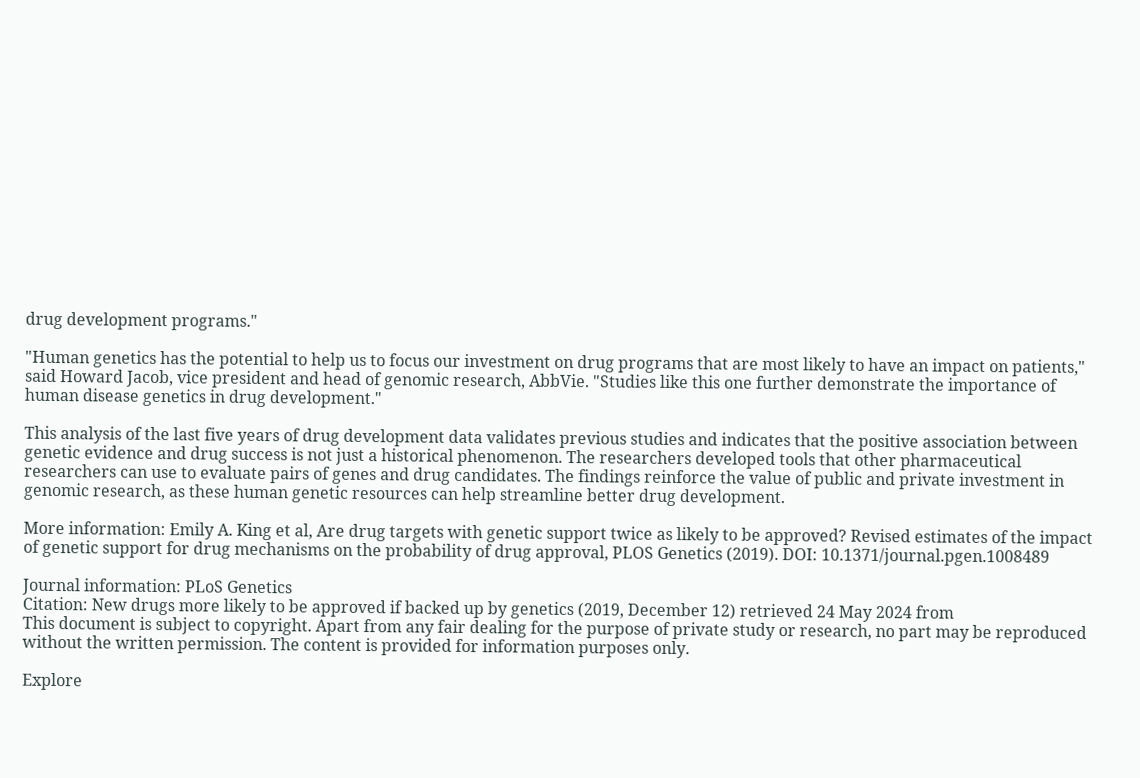drug development programs."

"Human genetics has the potential to help us to focus our investment on drug programs that are most likely to have an impact on patients," said Howard Jacob, vice president and head of genomic research, AbbVie. "Studies like this one further demonstrate the importance of human disease genetics in drug development."

This analysis of the last five years of drug development data validates previous studies and indicates that the positive association between genetic evidence and drug success is not just a historical phenomenon. The researchers developed tools that other pharmaceutical researchers can use to evaluate pairs of genes and drug candidates. The findings reinforce the value of public and private investment in genomic research, as these human genetic resources can help streamline better drug development.

More information: Emily A. King et al, Are drug targets with genetic support twice as likely to be approved? Revised estimates of the impact of genetic support for drug mechanisms on the probability of drug approval, PLOS Genetics (2019). DOI: 10.1371/journal.pgen.1008489

Journal information: PLoS Genetics
Citation: New drugs more likely to be approved if backed up by genetics (2019, December 12) retrieved 24 May 2024 from
This document is subject to copyright. Apart from any fair dealing for the purpose of private study or research, no part may be reproduced without the written permission. The content is provided for information purposes only.

Explore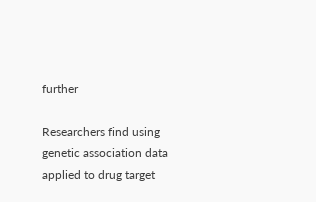further

Researchers find using genetic association data applied to drug target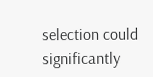selection could significantly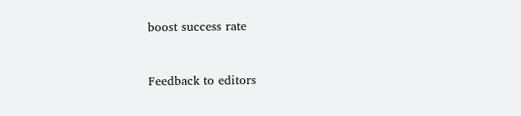boost success rate


Feedback to editors